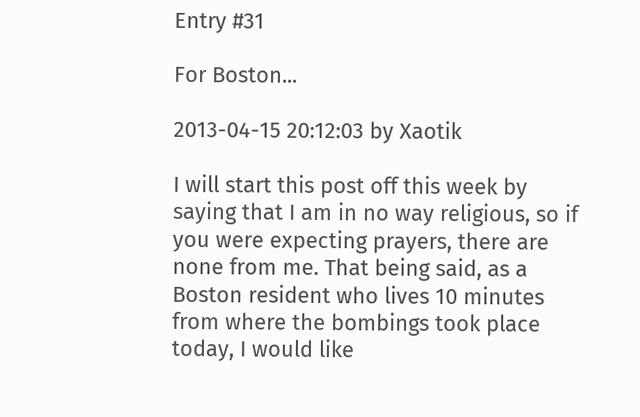Entry #31

For Boston...

2013-04-15 20:12:03 by Xaotik

I will start this post off this week by saying that I am in no way religious, so if you were expecting prayers, there are none from me. That being said, as a Boston resident who lives 10 minutes from where the bombings took place today, I would like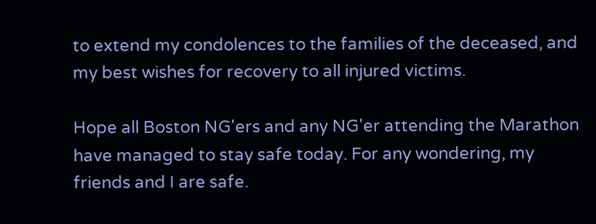to extend my condolences to the families of the deceased, and my best wishes for recovery to all injured victims.

Hope all Boston NG'ers and any NG'er attending the Marathon have managed to stay safe today. For any wondering, my friends and I are safe.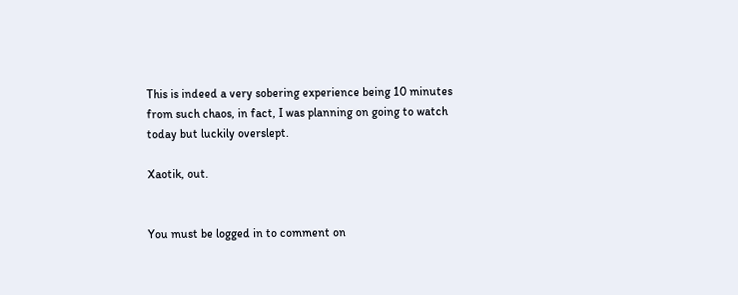This is indeed a very sobering experience being 10 minutes from such chaos, in fact, I was planning on going to watch today but luckily overslept.

Xaotik, out.


You must be logged in to comment on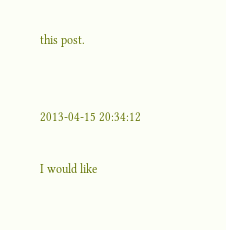this post.


2013-04-15 20:34:12

I would like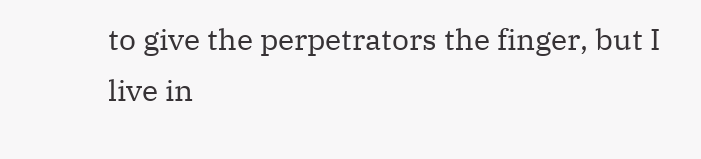to give the perpetrators the finger, but I live in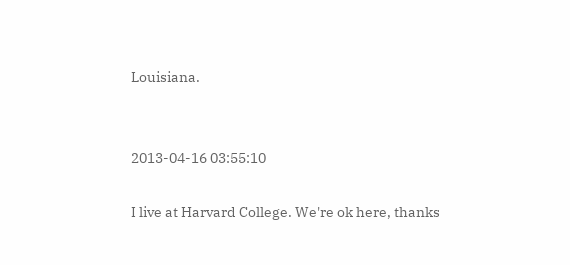Louisiana.


2013-04-16 03:55:10

I live at Harvard College. We're ok here, thanks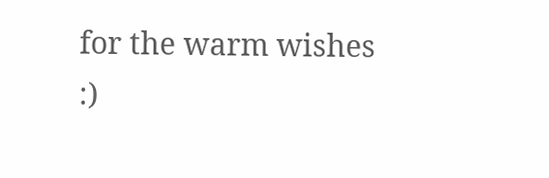for the warm wishes :)